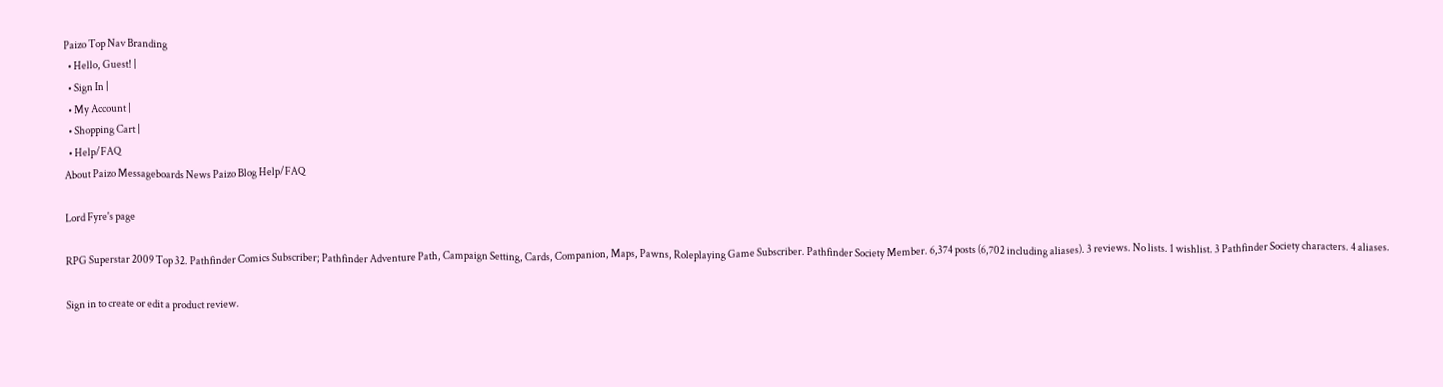Paizo Top Nav Branding
  • Hello, Guest! |
  • Sign In |
  • My Account |
  • Shopping Cart |
  • Help/FAQ
About Paizo Messageboards News Paizo Blog Help/FAQ

Lord Fyre's page

RPG Superstar 2009 Top 32. Pathfinder Comics Subscriber; Pathfinder Adventure Path, Campaign Setting, Cards, Companion, Maps, Pawns, Roleplaying Game Subscriber. Pathfinder Society Member. 6,374 posts (6,702 including aliases). 3 reviews. No lists. 1 wishlist. 3 Pathfinder Society characters. 4 aliases.

Sign in to create or edit a product review.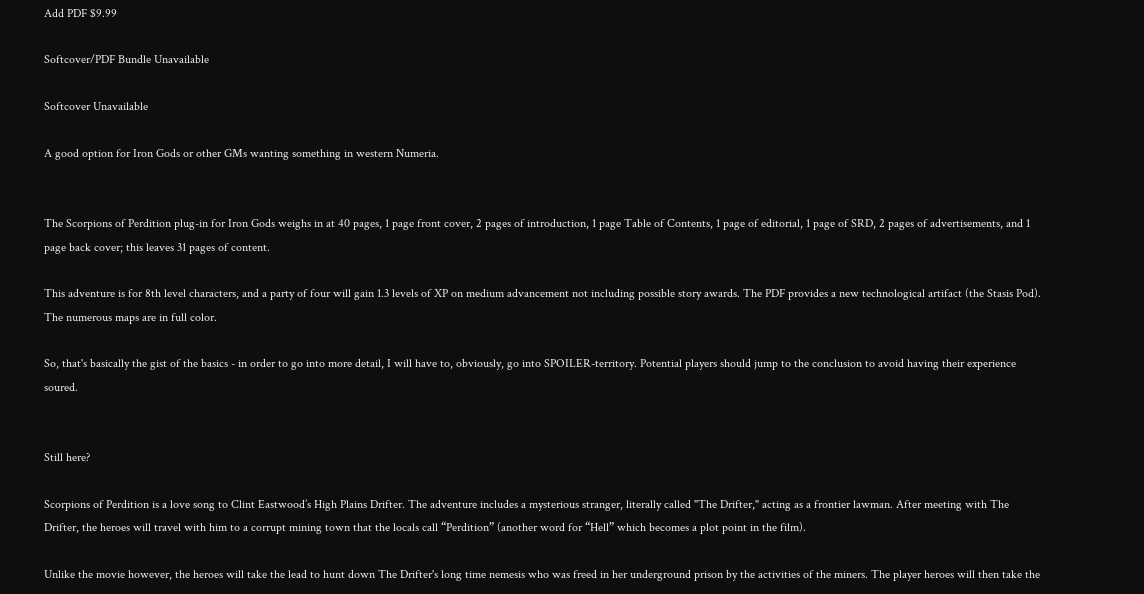Add PDF $9.99

Softcover/PDF Bundle Unavailable

Softcover Unavailable

A good option for Iron Gods or other GMs wanting something in western Numeria.


The Scorpions of Perdition plug-in for Iron Gods weighs in at 40 pages, 1 page front cover, 2 pages of introduction, 1 page Table of Contents, 1 page of editorial, 1 page of SRD, 2 pages of advertisements, and 1 page back cover; this leaves 31 pages of content.

This adventure is for 8th level characters, and a party of four will gain 1.3 levels of XP on medium advancement not including possible story awards. The PDF provides a new technological artifact (the Stasis Pod). The numerous maps are in full color.

So, that's basically the gist of the basics - in order to go into more detail, I will have to, obviously, go into SPOILER-territory. Potential players should jump to the conclusion to avoid having their experience soured.


Still here?

Scorpions of Perdition is a love song to Clint Eastwood’s High Plains Drifter. The adventure includes a mysterious stranger, literally called "The Drifter," acting as a frontier lawman. After meeting with The Drifter, the heroes will travel with him to a corrupt mining town that the locals call “Perdition” (another word for “Hell” which becomes a plot point in the film).

Unlike the movie however, the heroes will take the lead to hunt down The Drifter's long time nemesis who was freed in her underground prison by the activities of the miners. The player heroes will then take the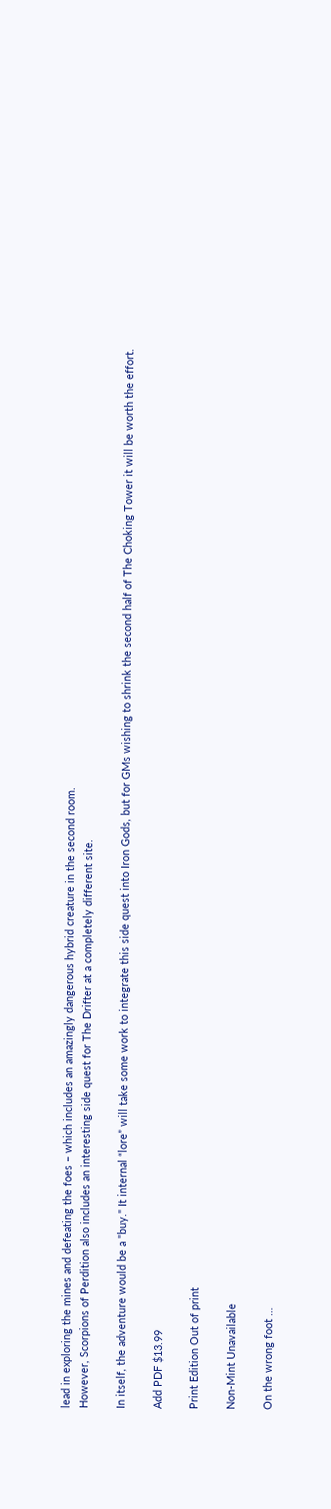lead in exploring the mines and defeating the foes – which includes an amazingly dangerous hybrid creature in the second room.
However, Scorpions of Perdition also includes an interesting side quest for The Drifter at a completely different site.

In itself, the adventure would be a "buy." It internal “lore” will take some work to integrate this side quest into Iron Gods, but for GMs wishing to shrink the second half of The Choking Tower it will be worth the effort.

Add PDF $13.99

Print Edition Out of print

Non-Mint Unavailable

On the wrong foot …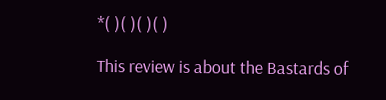*( )( )( )( )

This review is about the Bastards of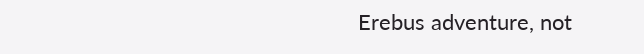Erebus adventure, not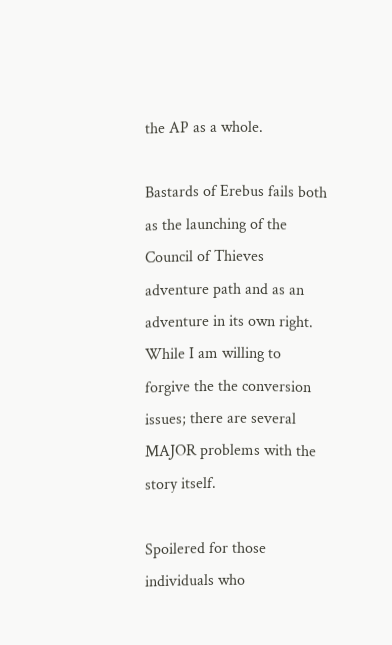the AP as a whole.

Bastards of Erebus fails both as the launching of the Council of Thieves adventure path and as an adventure in its own right. While I am willing to forgive the the conversion issues; there are several MAJOR problems with the story itself.

Spoilered for those individuals who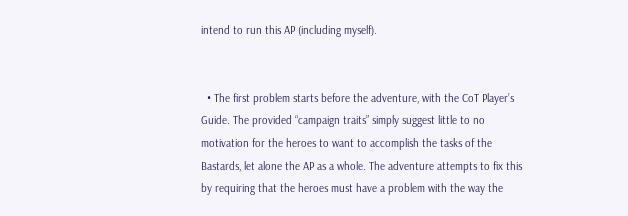intend to run this AP (including myself).


  • The first problem starts before the adventure, with the CoT Player’s Guide. The provided “campaign traits” simply suggest little to no motivation for the heroes to want to accomplish the tasks of the Bastards, let alone the AP as a whole. The adventure attempts to fix this by requiring that the heroes must have a problem with the way the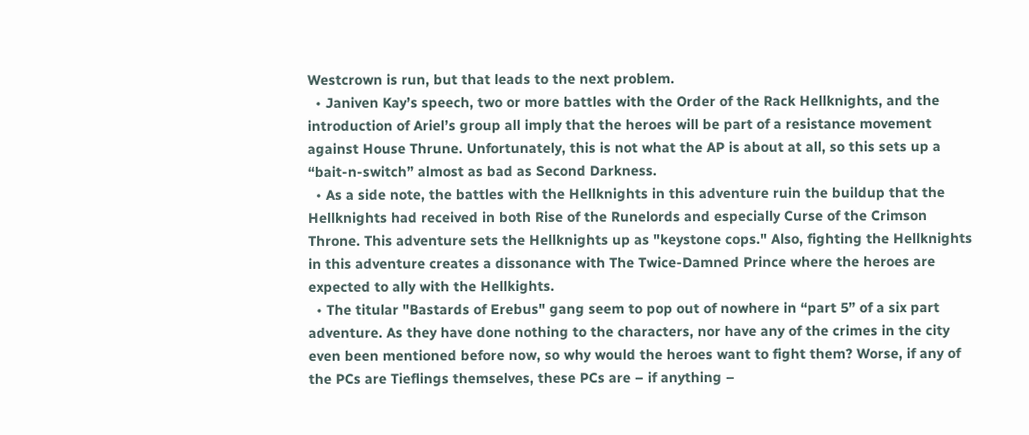Westcrown is run, but that leads to the next problem.
  • Janiven Kay’s speech, two or more battles with the Order of the Rack Hellknights, and the introduction of Ariel’s group all imply that the heroes will be part of a resistance movement against House Thrune. Unfortunately, this is not what the AP is about at all, so this sets up a “bait-n-switch” almost as bad as Second Darkness.
  • As a side note, the battles with the Hellknights in this adventure ruin the buildup that the Hellknights had received in both Rise of the Runelords and especially Curse of the Crimson Throne. This adventure sets the Hellknights up as "keystone cops." Also, fighting the Hellknights in this adventure creates a dissonance with The Twice-Damned Prince where the heroes are expected to ally with the Hellkights.
  • The titular "Bastards of Erebus" gang seem to pop out of nowhere in “part 5” of a six part adventure. As they have done nothing to the characters, nor have any of the crimes in the city even been mentioned before now, so why would the heroes want to fight them? Worse, if any of the PCs are Tieflings themselves, these PCs are – if anything –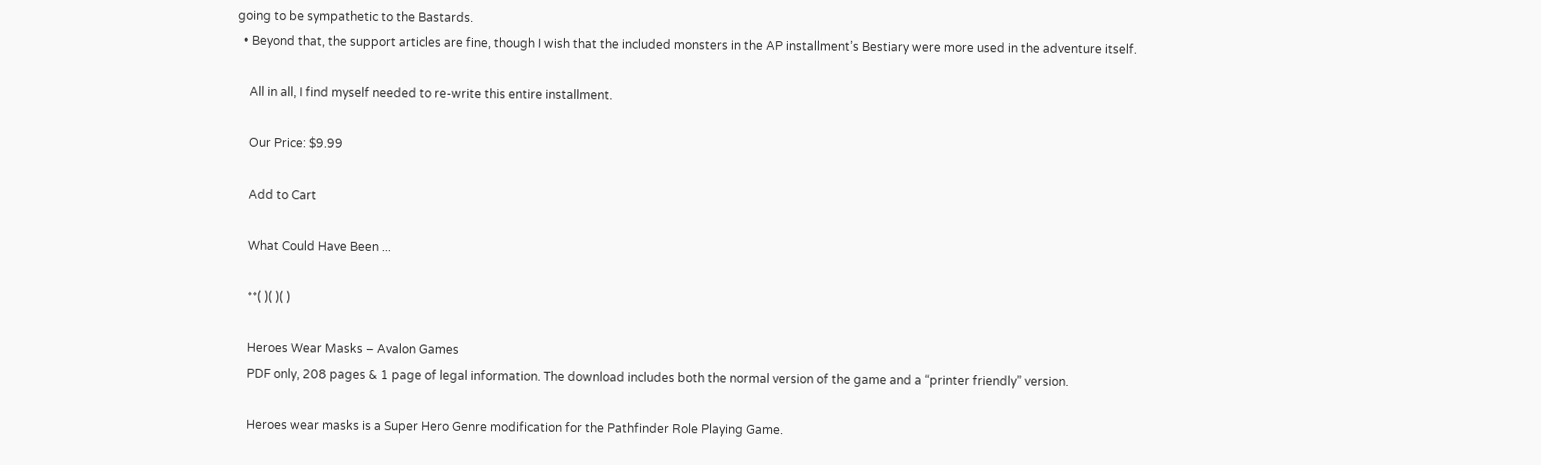going to be sympathetic to the Bastards.
  • Beyond that, the support articles are fine, though I wish that the included monsters in the AP installment’s Bestiary were more used in the adventure itself.

    All in all, I find myself needed to re-write this entire installment.

    Our Price: $9.99

    Add to Cart

    What Could Have Been ...

    **( )( )( )

    Heroes Wear Masks – Avalon Games
    PDF only, 208 pages & 1 page of legal information. The download includes both the normal version of the game and a “printer friendly” version.

    Heroes wear masks is a Super Hero Genre modification for the Pathfinder Role Playing Game.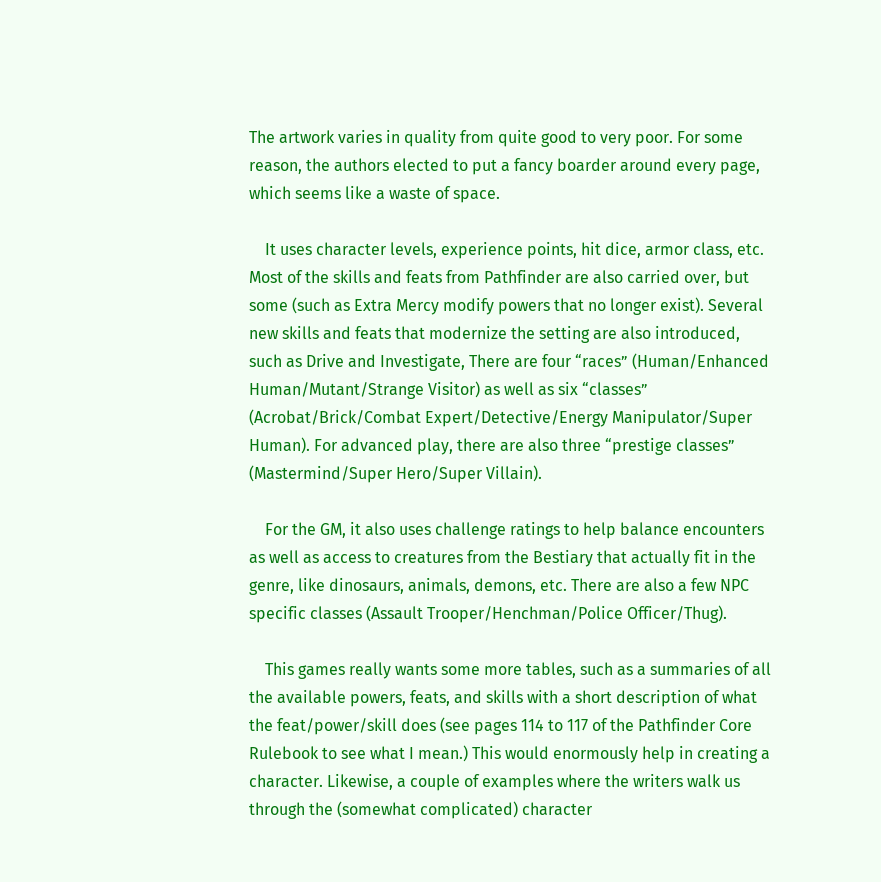The artwork varies in quality from quite good to very poor. For some reason, the authors elected to put a fancy boarder around every page, which seems like a waste of space.

    It uses character levels, experience points, hit dice, armor class, etc. Most of the skills and feats from Pathfinder are also carried over, but some (such as Extra Mercy modify powers that no longer exist). Several new skills and feats that modernize the setting are also introduced, such as Drive and Investigate, There are four “races” (Human/Enhanced Human/Mutant/Strange Visitor) as well as six “classes” (Acrobat/Brick/Combat Expert/Detective/Energy Manipulator/Super Human). For advanced play, there are also three “prestige classes” (Mastermind/Super Hero/Super Villain).

    For the GM, it also uses challenge ratings to help balance encounters as well as access to creatures from the Bestiary that actually fit in the genre, like dinosaurs, animals, demons, etc. There are also a few NPC specific classes (Assault Trooper/Henchman/Police Officer/Thug).

    This games really wants some more tables, such as a summaries of all the available powers, feats, and skills with a short description of what the feat/power/skill does (see pages 114 to 117 of the Pathfinder Core Rulebook to see what I mean.) This would enormously help in creating a character. Likewise, a couple of examples where the writers walk us through the (somewhat complicated) character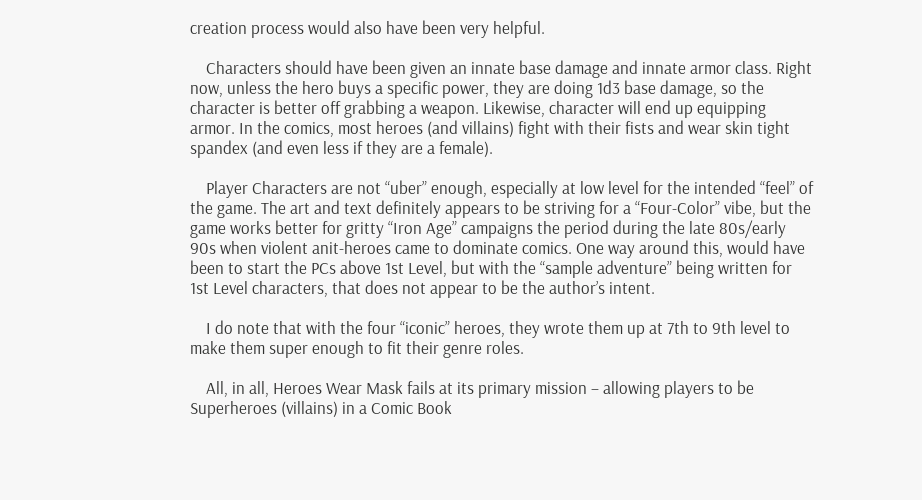creation process would also have been very helpful.

    Characters should have been given an innate base damage and innate armor class. Right now, unless the hero buys a specific power, they are doing 1d3 base damage, so the character is better off grabbing a weapon. Likewise, character will end up equipping armor. In the comics, most heroes (and villains) fight with their fists and wear skin tight spandex (and even less if they are a female).

    Player Characters are not “uber” enough, especially at low level for the intended “feel” of the game. The art and text definitely appears to be striving for a “Four-Color” vibe, but the game works better for gritty “Iron Age” campaigns the period during the late 80s/early 90s when violent anit-heroes came to dominate comics. One way around this, would have been to start the PCs above 1st Level, but with the “sample adventure” being written for 1st Level characters, that does not appear to be the author’s intent.

    I do note that with the four “iconic” heroes, they wrote them up at 7th to 9th level to make them super enough to fit their genre roles.

    All, in all, Heroes Wear Mask fails at its primary mission – allowing players to be Superheroes (villains) in a Comic Book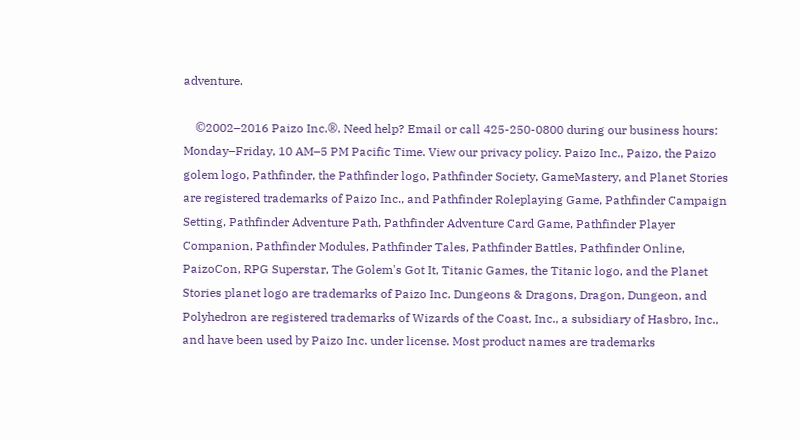adventure.

    ©2002–2016 Paizo Inc.®. Need help? Email or call 425-250-0800 during our business hours: Monday–Friday, 10 AM–5 PM Pacific Time. View our privacy policy. Paizo Inc., Paizo, the Paizo golem logo, Pathfinder, the Pathfinder logo, Pathfinder Society, GameMastery, and Planet Stories are registered trademarks of Paizo Inc., and Pathfinder Roleplaying Game, Pathfinder Campaign Setting, Pathfinder Adventure Path, Pathfinder Adventure Card Game, Pathfinder Player Companion, Pathfinder Modules, Pathfinder Tales, Pathfinder Battles, Pathfinder Online, PaizoCon, RPG Superstar, The Golem's Got It, Titanic Games, the Titanic logo, and the Planet Stories planet logo are trademarks of Paizo Inc. Dungeons & Dragons, Dragon, Dungeon, and Polyhedron are registered trademarks of Wizards of the Coast, Inc., a subsidiary of Hasbro, Inc., and have been used by Paizo Inc. under license. Most product names are trademarks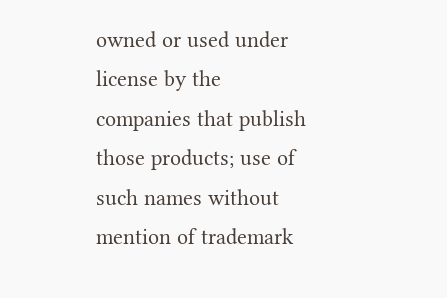owned or used under license by the companies that publish those products; use of such names without mention of trademark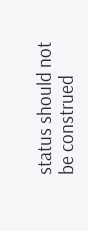status should not be construed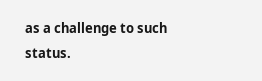as a challenge to such status.